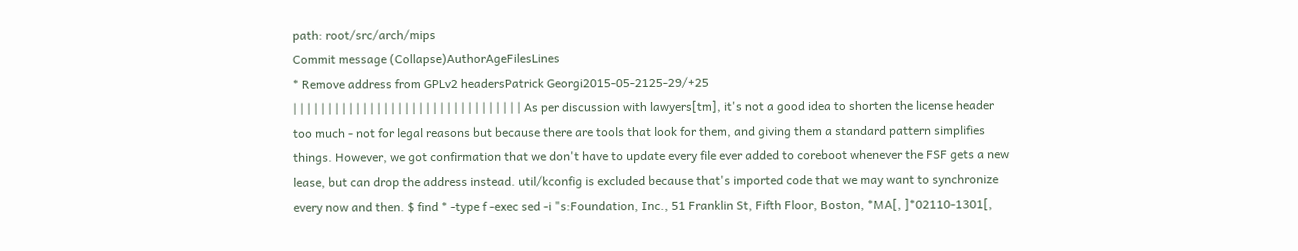path: root/src/arch/mips
Commit message (Collapse)AuthorAgeFilesLines
* Remove address from GPLv2 headersPatrick Georgi2015-05-2125-29/+25
| | | | | | | | | | | | | | | | | | | | | | | | | | | | | | | | | As per discussion with lawyers[tm], it's not a good idea to shorten the license header too much - not for legal reasons but because there are tools that look for them, and giving them a standard pattern simplifies things. However, we got confirmation that we don't have to update every file ever added to coreboot whenever the FSF gets a new lease, but can drop the address instead. util/kconfig is excluded because that's imported code that we may want to synchronize every now and then. $ find * -type f -exec sed -i "s:Foundation, Inc., 51 Franklin St, Fifth Floor, Boston, *MA[, ]*02110-1301[,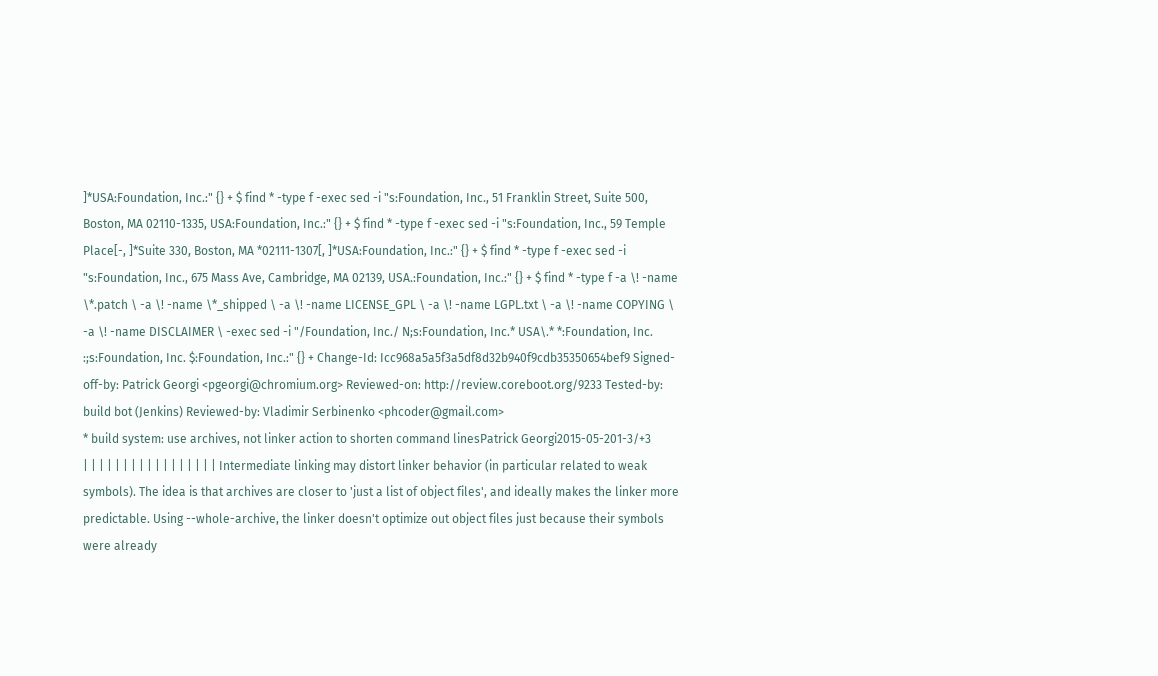]*USA:Foundation, Inc.:" {} + $ find * -type f -exec sed -i "s:Foundation, Inc., 51 Franklin Street, Suite 500, Boston, MA 02110-1335, USA:Foundation, Inc.:" {} + $ find * -type f -exec sed -i "s:Foundation, Inc., 59 Temple Place[-, ]*Suite 330, Boston, MA *02111-1307[, ]*USA:Foundation, Inc.:" {} + $ find * -type f -exec sed -i "s:Foundation, Inc., 675 Mass Ave, Cambridge, MA 02139, USA.:Foundation, Inc.:" {} + $ find * -type f -a \! -name \*.patch \ -a \! -name \*_shipped \ -a \! -name LICENSE_GPL \ -a \! -name LGPL.txt \ -a \! -name COPYING \ -a \! -name DISCLAIMER \ -exec sed -i "/Foundation, Inc./ N;s:Foundation, Inc.* USA\.* *:Foundation, Inc. :;s:Foundation, Inc. $:Foundation, Inc.:" {} + Change-Id: Icc968a5a5f3a5df8d32b940f9cdb35350654bef9 Signed-off-by: Patrick Georgi <pgeorgi@chromium.org> Reviewed-on: http://review.coreboot.org/9233 Tested-by: build bot (Jenkins) Reviewed-by: Vladimir Serbinenko <phcoder@gmail.com>
* build system: use archives, not linker action to shorten command linesPatrick Georgi2015-05-201-3/+3
| | | | | | | | | | | | | | | | | Intermediate linking may distort linker behavior (in particular related to weak symbols). The idea is that archives are closer to 'just a list of object files', and ideally makes the linker more predictable. Using --whole-archive, the linker doesn't optimize out object files just because their symbols were already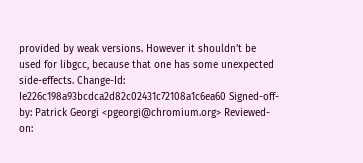provided by weak versions. However it shouldn't be used for libgcc, because that one has some unexpected side-effects. Change-Id: Ie226c198a93bcdca2d82c02431c72108a1c6ea60 Signed-off-by: Patrick Georgi <pgeorgi@chromium.org> Reviewed-on: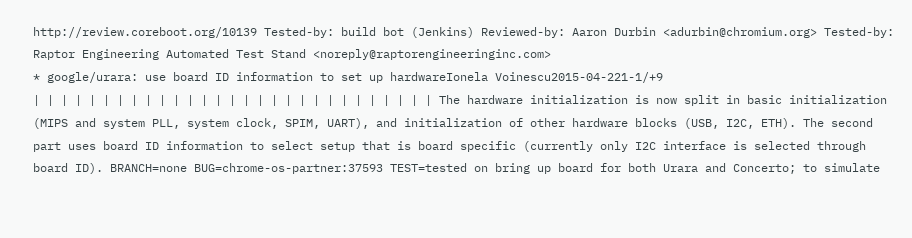http://review.coreboot.org/10139 Tested-by: build bot (Jenkins) Reviewed-by: Aaron Durbin <adurbin@chromium.org> Tested-by: Raptor Engineering Automated Test Stand <noreply@raptorengineeringinc.com>
* google/urara: use board ID information to set up hardwareIonela Voinescu2015-04-221-1/+9
| | | | | | | | | | | | | | | | | | | | | | | | | | | | | The hardware initialization is now split in basic initialization (MIPS and system PLL, system clock, SPIM, UART), and initialization of other hardware blocks (USB, I2C, ETH). The second part uses board ID information to select setup that is board specific (currently only I2C interface is selected through board ID). BRANCH=none BUG=chrome-os-partner:37593 TEST=tested on bring up board for both Urara and Concerto; to simulate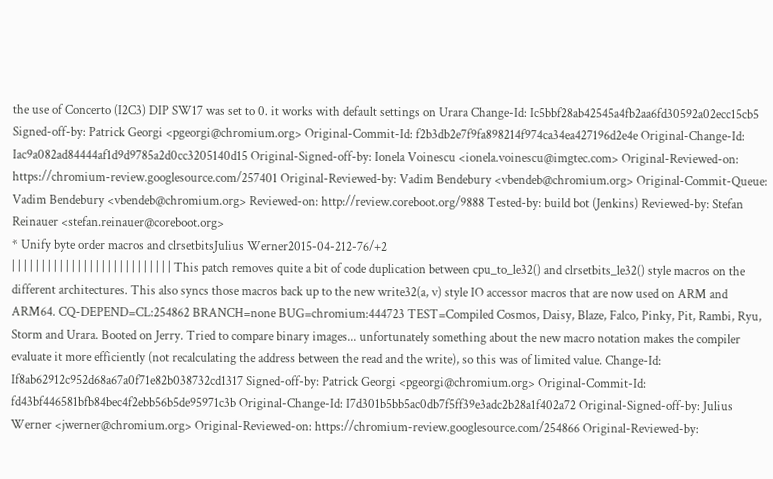the use of Concerto (I2C3) DIP SW17 was set to 0. it works with default settings on Urara Change-Id: Ic5bbf28ab42545a4fb2aa6fd30592a02ecc15cb5 Signed-off-by: Patrick Georgi <pgeorgi@chromium.org> Original-Commit-Id: f2b3db2e7f9fa898214f974ca34ea427196d2e4e Original-Change-Id: Iac9a082ad84444af1d9d9785a2d0cc3205140d15 Original-Signed-off-by: Ionela Voinescu <ionela.voinescu@imgtec.com> Original-Reviewed-on: https://chromium-review.googlesource.com/257401 Original-Reviewed-by: Vadim Bendebury <vbendeb@chromium.org> Original-Commit-Queue: Vadim Bendebury <vbendeb@chromium.org> Reviewed-on: http://review.coreboot.org/9888 Tested-by: build bot (Jenkins) Reviewed-by: Stefan Reinauer <stefan.reinauer@coreboot.org>
* Unify byte order macros and clrsetbitsJulius Werner2015-04-212-76/+2
| | | | | | | | | | | | | | | | | | | | | | | | | | | This patch removes quite a bit of code duplication between cpu_to_le32() and clrsetbits_le32() style macros on the different architectures. This also syncs those macros back up to the new write32(a, v) style IO accessor macros that are now used on ARM and ARM64. CQ-DEPEND=CL:254862 BRANCH=none BUG=chromium:444723 TEST=Compiled Cosmos, Daisy, Blaze, Falco, Pinky, Pit, Rambi, Ryu, Storm and Urara. Booted on Jerry. Tried to compare binary images... unfortunately something about the new macro notation makes the compiler evaluate it more efficiently (not recalculating the address between the read and the write), so this was of limited value. Change-Id: If8ab62912c952d68a67a0f71e82b038732cd1317 Signed-off-by: Patrick Georgi <pgeorgi@chromium.org> Original-Commit-Id: fd43bf446581bfb84bec4f2ebb56b5de95971c3b Original-Change-Id: I7d301b5bb5ac0db7f5ff39e3adc2b28a1f402a72 Original-Signed-off-by: Julius Werner <jwerner@chromium.org> Original-Reviewed-on: https://chromium-review.googlesource.com/254866 Original-Reviewed-by: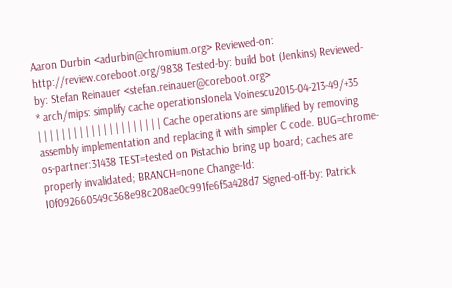Aaron Durbin <adurbin@chromium.org> Reviewed-on: http://review.coreboot.org/9838 Tested-by: build bot (Jenkins) Reviewed-by: Stefan Reinauer <stefan.reinauer@coreboot.org>
* arch/mips: simplify cache operationsIonela Voinescu2015-04-213-49/+35
| | | | | | | | | | | | | | | | | | | | | Cache operations are simplified by removing assembly implementation and replacing it with simpler C code. BUG=chrome-os-partner:31438 TEST=tested on Pistachio bring up board; caches are properly invalidated; BRANCH=none Change-Id: I0f092660549c368e98c208ae0c991fe6f5a428d7 Signed-off-by: Patrick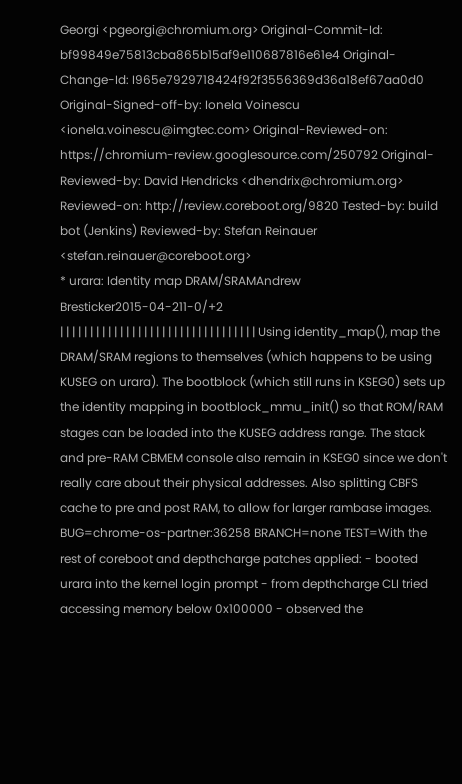Georgi <pgeorgi@chromium.org> Original-Commit-Id: bf99849e75813cba865b15af9e110687816e61e4 Original-Change-Id: I965e7929718424f92f3556369d36a18ef67aa0d0 Original-Signed-off-by: Ionela Voinescu <ionela.voinescu@imgtec.com> Original-Reviewed-on: https://chromium-review.googlesource.com/250792 Original-Reviewed-by: David Hendricks <dhendrix@chromium.org> Reviewed-on: http://review.coreboot.org/9820 Tested-by: build bot (Jenkins) Reviewed-by: Stefan Reinauer <stefan.reinauer@coreboot.org>
* urara: Identity map DRAM/SRAMAndrew Bresticker2015-04-211-0/+2
| | | | | | | | | | | | | | | | | | | | | | | | | | | | | | | | | Using identity_map(), map the DRAM/SRAM regions to themselves (which happens to be using KUSEG on urara). The bootblock (which still runs in KSEG0) sets up the identity mapping in bootblock_mmu_init() so that ROM/RAM stages can be loaded into the KUSEG address range. The stack and pre-RAM CBMEM console also remain in KSEG0 since we don't really care about their physical addresses. Also splitting CBFS cache to pre and post RAM, to allow for larger rambase images. BUG=chrome-os-partner:36258 BRANCH=none TEST=With the rest of coreboot and depthcharge patches applied: - booted urara into the kernel login prompt - from depthcharge CLI tried accessing memory below 0x100000 - observed the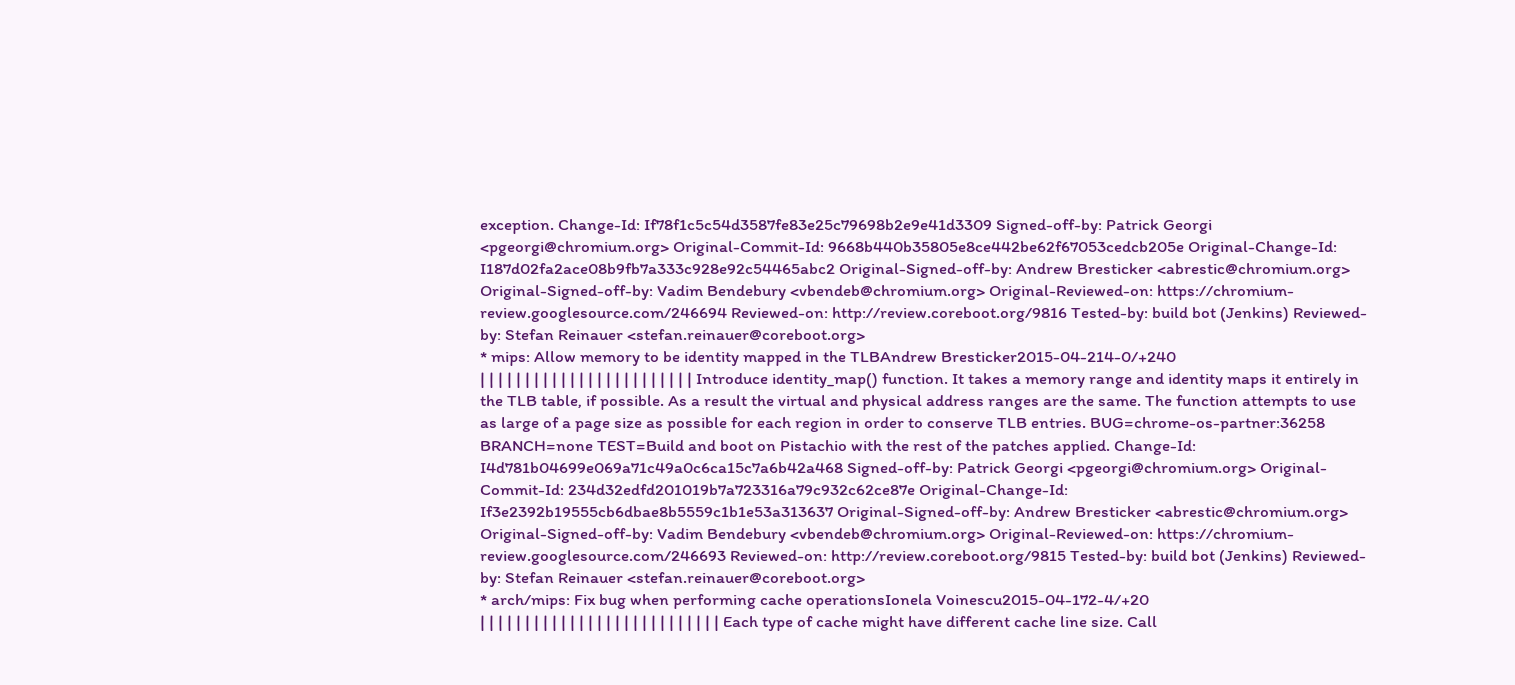exception. Change-Id: If78f1c5c54d3587fe83e25c79698b2e9e41d3309 Signed-off-by: Patrick Georgi <pgeorgi@chromium.org> Original-Commit-Id: 9668b440b35805e8ce442be62f67053cedcb205e Original-Change-Id: I187d02fa2ace08b9fb7a333c928e92c54465abc2 Original-Signed-off-by: Andrew Bresticker <abrestic@chromium.org> Original-Signed-off-by: Vadim Bendebury <vbendeb@chromium.org> Original-Reviewed-on: https://chromium-review.googlesource.com/246694 Reviewed-on: http://review.coreboot.org/9816 Tested-by: build bot (Jenkins) Reviewed-by: Stefan Reinauer <stefan.reinauer@coreboot.org>
* mips: Allow memory to be identity mapped in the TLBAndrew Bresticker2015-04-214-0/+240
| | | | | | | | | | | | | | | | | | | | | | | | Introduce identity_map() function. It takes a memory range and identity maps it entirely in the TLB table, if possible. As a result the virtual and physical address ranges are the same. The function attempts to use as large of a page size as possible for each region in order to conserve TLB entries. BUG=chrome-os-partner:36258 BRANCH=none TEST=Build and boot on Pistachio with the rest of the patches applied. Change-Id: I4d781b04699e069a71c49a0c6ca15c7a6b42a468 Signed-off-by: Patrick Georgi <pgeorgi@chromium.org> Original-Commit-Id: 234d32edfd201019b7a723316a79c932c62ce87e Original-Change-Id: If3e2392b19555cb6dbae8b5559c1b1e53a313637 Original-Signed-off-by: Andrew Bresticker <abrestic@chromium.org> Original-Signed-off-by: Vadim Bendebury <vbendeb@chromium.org> Original-Reviewed-on: https://chromium-review.googlesource.com/246693 Reviewed-on: http://review.coreboot.org/9815 Tested-by: build bot (Jenkins) Reviewed-by: Stefan Reinauer <stefan.reinauer@coreboot.org>
* arch/mips: Fix bug when performing cache operationsIonela Voinescu2015-04-172-4/+20
| | | | | | | | | | | | | | | | | | | | | | | | | | | Each type of cache might have different cache line size. Call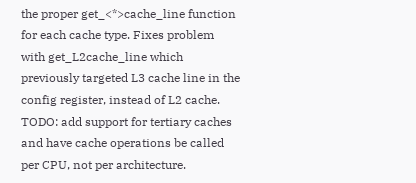the proper get_<*>cache_line function for each cache type. Fixes problem with get_L2cache_line which previously targeted L3 cache line in the config register, instead of L2 cache. TODO: add support for tertiary caches and have cache operations be called per CPU, not per architecture.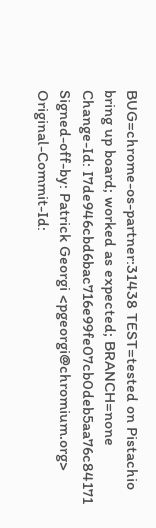BUG=chrome-os-partner:31438 TEST=tested on Pistachio bring up board; worked as expected; BRANCH=none Change-Id: I7de946cbd6bac716e99fe07cb0deb5aa76c84171 Signed-off-by: Patrick Georgi <pgeorgi@chromium.org> Original-Commit-Id: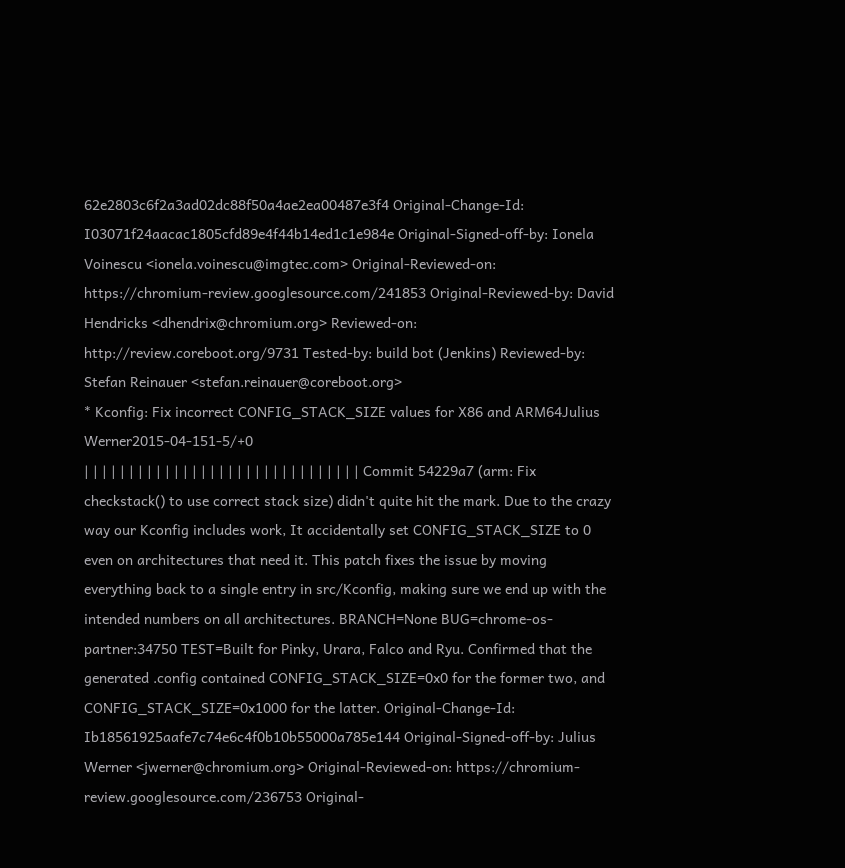62e2803c6f2a3ad02dc88f50a4ae2ea00487e3f4 Original-Change-Id: I03071f24aacac1805cfd89e4f44b14ed1c1e984e Original-Signed-off-by: Ionela Voinescu <ionela.voinescu@imgtec.com> Original-Reviewed-on: https://chromium-review.googlesource.com/241853 Original-Reviewed-by: David Hendricks <dhendrix@chromium.org> Reviewed-on: http://review.coreboot.org/9731 Tested-by: build bot (Jenkins) Reviewed-by: Stefan Reinauer <stefan.reinauer@coreboot.org>
* Kconfig: Fix incorrect CONFIG_STACK_SIZE values for X86 and ARM64Julius Werner2015-04-151-5/+0
| | | | | | | | | | | | | | | | | | | | | | | | | | | | | | | Commit 54229a7 (arm: Fix checkstack() to use correct stack size) didn't quite hit the mark. Due to the crazy way our Kconfig includes work, It accidentally set CONFIG_STACK_SIZE to 0 even on architectures that need it. This patch fixes the issue by moving everything back to a single entry in src/Kconfig, making sure we end up with the intended numbers on all architectures. BRANCH=None BUG=chrome-os-partner:34750 TEST=Built for Pinky, Urara, Falco and Ryu. Confirmed that the generated .config contained CONFIG_STACK_SIZE=0x0 for the former two, and CONFIG_STACK_SIZE=0x1000 for the latter. Original-Change-Id: Ib18561925aafe7c74e6c4f0b10b55000a785e144 Original-Signed-off-by: Julius Werner <jwerner@chromium.org> Original-Reviewed-on: https://chromium-review.googlesource.com/236753 Original-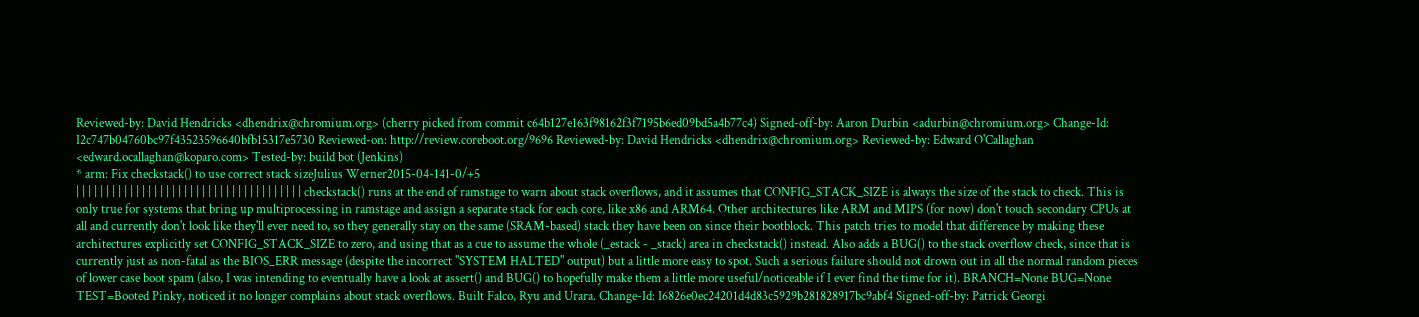Reviewed-by: David Hendricks <dhendrix@chromium.org> (cherry picked from commit c64b127e163f98162f3f7195b6ed09bd5a4b77c4) Signed-off-by: Aaron Durbin <adurbin@chromium.org> Change-Id: I2c747b04760bc97f43523596640bfb15317e5730 Reviewed-on: http://review.coreboot.org/9696 Reviewed-by: David Hendricks <dhendrix@chromium.org> Reviewed-by: Edward O'Callaghan <edward.ocallaghan@koparo.com> Tested-by: build bot (Jenkins)
* arm: Fix checkstack() to use correct stack sizeJulius Werner2015-04-141-0/+5
| | | | | | | | | | | | | | | | | | | | | | | | | | | | | | | | | | | | | | checkstack() runs at the end of ramstage to warn about stack overflows, and it assumes that CONFIG_STACK_SIZE is always the size of the stack to check. This is only true for systems that bring up multiprocessing in ramstage and assign a separate stack for each core, like x86 and ARM64. Other architectures like ARM and MIPS (for now) don't touch secondary CPUs at all and currently don't look like they'll ever need to, so they generally stay on the same (SRAM-based) stack they have been on since their bootblock. This patch tries to model that difference by making these architectures explicitly set CONFIG_STACK_SIZE to zero, and using that as a cue to assume the whole (_estack - _stack) area in checkstack() instead. Also adds a BUG() to the stack overflow check, since that is currently just as non-fatal as the BIOS_ERR message (despite the incorrect "SYSTEM HALTED" output) but a little more easy to spot. Such a serious failure should not drown out in all the normal random pieces of lower case boot spam (also, I was intending to eventually have a look at assert() and BUG() to hopefully make them a little more useful/noticeable if I ever find the time for it). BRANCH=None BUG=None TEST=Booted Pinky, noticed it no longer complains about stack overflows. Built Falco, Ryu and Urara. Change-Id: I6826e0ec24201d4d83c5929b281828917bc9abf4 Signed-off-by: Patrick Georgi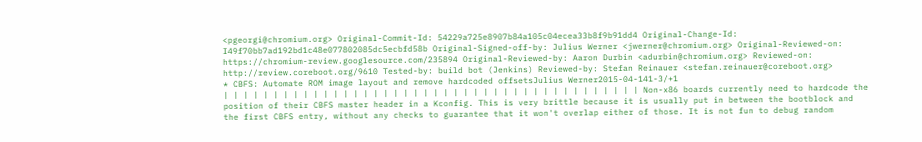<pgeorgi@chromium.org> Original-Commit-Id: 54229a725e8907b84a105c04ecea33b8f9b91dd4 Original-Change-Id: I49f70bb7ad192bd1c48e077802085dc5ecbfd58b Original-Signed-off-by: Julius Werner <jwerner@chromium.org> Original-Reviewed-on: https://chromium-review.googlesource.com/235894 Original-Reviewed-by: Aaron Durbin <adurbin@chromium.org> Reviewed-on: http://review.coreboot.org/9610 Tested-by: build bot (Jenkins) Reviewed-by: Stefan Reinauer <stefan.reinauer@coreboot.org>
* CBFS: Automate ROM image layout and remove hardcoded offsetsJulius Werner2015-04-141-3/+1
| | | | | | | | | | | | | | | | | | | | | | | | | | | | | | | | | | | | | | | | | | Non-x86 boards currently need to hardcode the position of their CBFS master header in a Kconfig. This is very brittle because it is usually put in between the bootblock and the first CBFS entry, without any checks to guarantee that it won't overlap either of those. It is not fun to debug random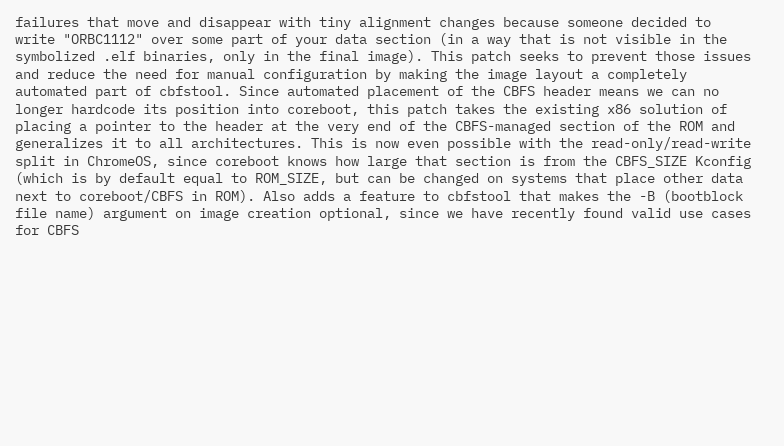failures that move and disappear with tiny alignment changes because someone decided to write "ORBC1112" over some part of your data section (in a way that is not visible in the symbolized .elf binaries, only in the final image). This patch seeks to prevent those issues and reduce the need for manual configuration by making the image layout a completely automated part of cbfstool. Since automated placement of the CBFS header means we can no longer hardcode its position into coreboot, this patch takes the existing x86 solution of placing a pointer to the header at the very end of the CBFS-managed section of the ROM and generalizes it to all architectures. This is now even possible with the read-only/read-write split in ChromeOS, since coreboot knows how large that section is from the CBFS_SIZE Kconfig (which is by default equal to ROM_SIZE, but can be changed on systems that place other data next to coreboot/CBFS in ROM). Also adds a feature to cbfstool that makes the -B (bootblock file name) argument on image creation optional, since we have recently found valid use cases for CBFS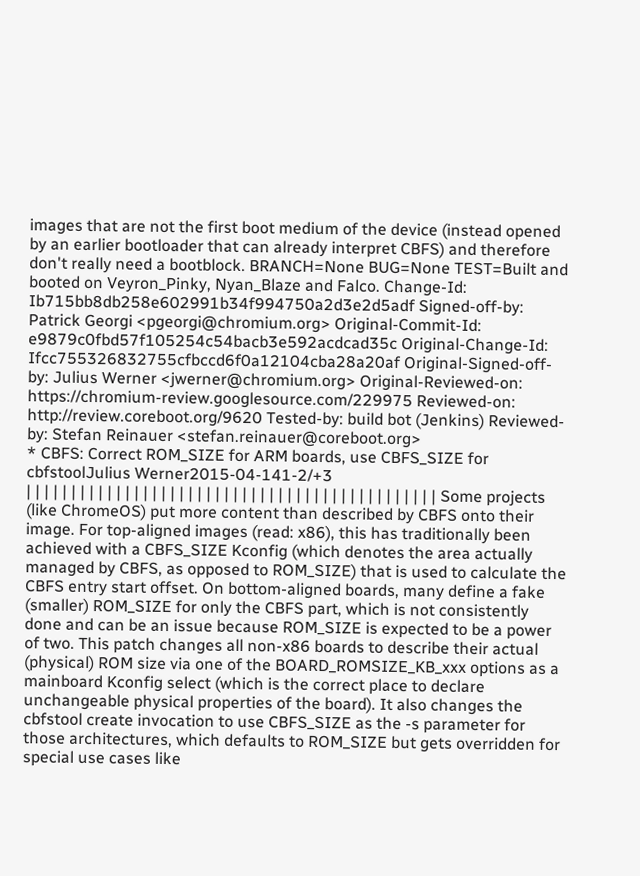images that are not the first boot medium of the device (instead opened by an earlier bootloader that can already interpret CBFS) and therefore don't really need a bootblock. BRANCH=None BUG=None TEST=Built and booted on Veyron_Pinky, Nyan_Blaze and Falco. Change-Id: Ib715bb8db258e602991b34f994750a2d3e2d5adf Signed-off-by: Patrick Georgi <pgeorgi@chromium.org> Original-Commit-Id: e9879c0fbd57f105254c54bacb3e592acdcad35c Original-Change-Id: Ifcc755326832755cfbccd6f0a12104cba28a20af Original-Signed-off-by: Julius Werner <jwerner@chromium.org> Original-Reviewed-on: https://chromium-review.googlesource.com/229975 Reviewed-on: http://review.coreboot.org/9620 Tested-by: build bot (Jenkins) Reviewed-by: Stefan Reinauer <stefan.reinauer@coreboot.org>
* CBFS: Correct ROM_SIZE for ARM boards, use CBFS_SIZE for cbfstoolJulius Werner2015-04-141-2/+3
| | | | | | | | | | | | | | | | | | | | | | | | | | | | | | | | | | | | | | | | | | | | | | Some projects (like ChromeOS) put more content than described by CBFS onto their image. For top-aligned images (read: x86), this has traditionally been achieved with a CBFS_SIZE Kconfig (which denotes the area actually managed by CBFS, as opposed to ROM_SIZE) that is used to calculate the CBFS entry start offset. On bottom-aligned boards, many define a fake (smaller) ROM_SIZE for only the CBFS part, which is not consistently done and can be an issue because ROM_SIZE is expected to be a power of two. This patch changes all non-x86 boards to describe their actual (physical) ROM size via one of the BOARD_ROMSIZE_KB_xxx options as a mainboard Kconfig select (which is the correct place to declare unchangeable physical properties of the board). It also changes the cbfstool create invocation to use CBFS_SIZE as the -s parameter for those architectures, which defaults to ROM_SIZE but gets overridden for special use cases like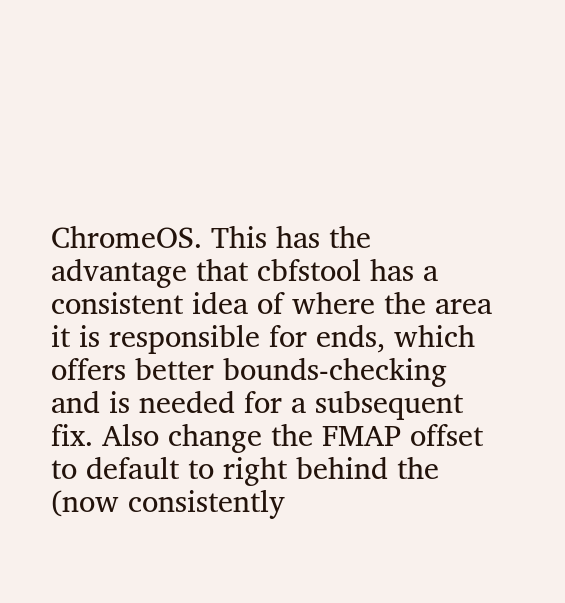ChromeOS. This has the advantage that cbfstool has a consistent idea of where the area it is responsible for ends, which offers better bounds-checking and is needed for a subsequent fix. Also change the FMAP offset to default to right behind the (now consistently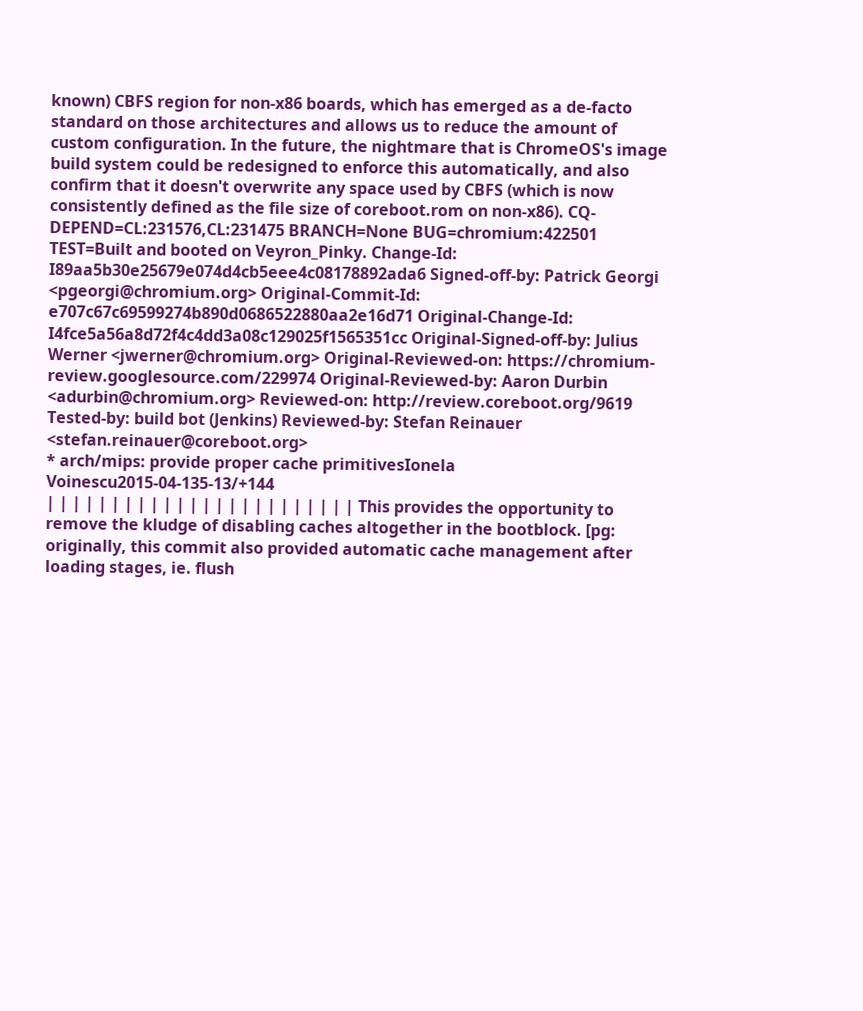known) CBFS region for non-x86 boards, which has emerged as a de-facto standard on those architectures and allows us to reduce the amount of custom configuration. In the future, the nightmare that is ChromeOS's image build system could be redesigned to enforce this automatically, and also confirm that it doesn't overwrite any space used by CBFS (which is now consistently defined as the file size of coreboot.rom on non-x86). CQ-DEPEND=CL:231576,CL:231475 BRANCH=None BUG=chromium:422501 TEST=Built and booted on Veyron_Pinky. Change-Id: I89aa5b30e25679e074d4cb5eee4c08178892ada6 Signed-off-by: Patrick Georgi <pgeorgi@chromium.org> Original-Commit-Id: e707c67c69599274b890d0686522880aa2e16d71 Original-Change-Id: I4fce5a56a8d72f4c4dd3a08c129025f1565351cc Original-Signed-off-by: Julius Werner <jwerner@chromium.org> Original-Reviewed-on: https://chromium-review.googlesource.com/229974 Original-Reviewed-by: Aaron Durbin <adurbin@chromium.org> Reviewed-on: http://review.coreboot.org/9619 Tested-by: build bot (Jenkins) Reviewed-by: Stefan Reinauer <stefan.reinauer@coreboot.org>
* arch/mips: provide proper cache primitivesIonela Voinescu2015-04-135-13/+144
| | | | | | | | | | | | | | | | | | | | | | | | This provides the opportunity to remove the kludge of disabling caches altogether in the bootblock. [pg: originally, this commit also provided automatic cache management after loading stages, ie. flush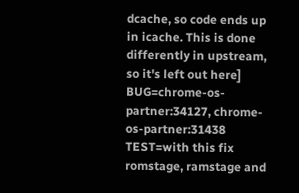dcache, so code ends up in icache. This is done differently in upstream, so it's left out here] BUG=chrome-os-partner:34127, chrome-os-partner:31438 TEST=with this fix romstage, ramstage and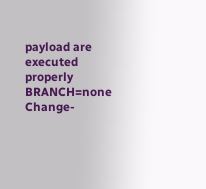payload are executed properly BRANCH=none Change-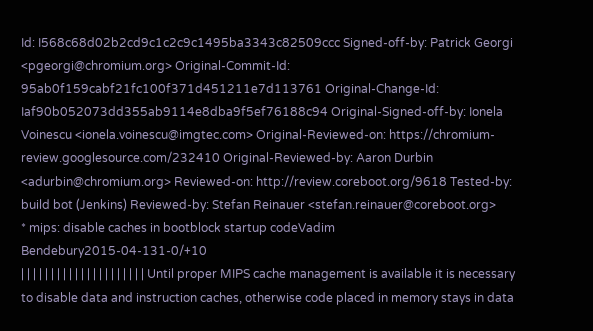Id: I568c68d02b2cd9c1c2c9c1495ba3343c82509ccc Signed-off-by: Patrick Georgi <pgeorgi@chromium.org> Original-Commit-Id: 95ab0f159cabf21fc100f371d451211e7d113761 Original-Change-Id: Iaf90b052073dd355ab9114e8dba9f5ef76188c94 Original-Signed-off-by: Ionela Voinescu <ionela.voinescu@imgtec.com> Original-Reviewed-on: https://chromium-review.googlesource.com/232410 Original-Reviewed-by: Aaron Durbin <adurbin@chromium.org> Reviewed-on: http://review.coreboot.org/9618 Tested-by: build bot (Jenkins) Reviewed-by: Stefan Reinauer <stefan.reinauer@coreboot.org>
* mips: disable caches in bootblock startup codeVadim Bendebury2015-04-131-0/+10
| | | | | | | | | | | | | | | | | | | | | Until proper MIPS cache management is available it is necessary to disable data and instruction caches, otherwise code placed in memory stays in data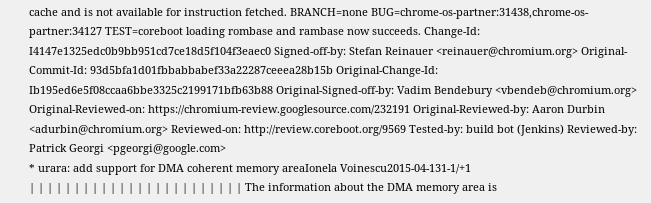cache and is not available for instruction fetched. BRANCH=none BUG=chrome-os-partner:31438,chrome-os-partner:34127 TEST=coreboot loading rombase and rambase now succeeds. Change-Id: I4147e1325edc0b9bb951cd7ce18d5f104f3eaec0 Signed-off-by: Stefan Reinauer <reinauer@chromium.org> Original-Commit-Id: 93d5bfa1d01fbbabbabef33a22287ceeea28b15b Original-Change-Id: Ib195ed6e5f08ccaa6bbe3325c2199171bfb63b88 Original-Signed-off-by: Vadim Bendebury <vbendeb@chromium.org> Original-Reviewed-on: https://chromium-review.googlesource.com/232191 Original-Reviewed-by: Aaron Durbin <adurbin@chromium.org> Reviewed-on: http://review.coreboot.org/9569 Tested-by: build bot (Jenkins) Reviewed-by: Patrick Georgi <pgeorgi@google.com>
* urara: add support for DMA coherent memory areaIonela Voinescu2015-04-131-1/+1
| | | | | | | | | | | | | | | | | | | | | | | | The information about the DMA memory area is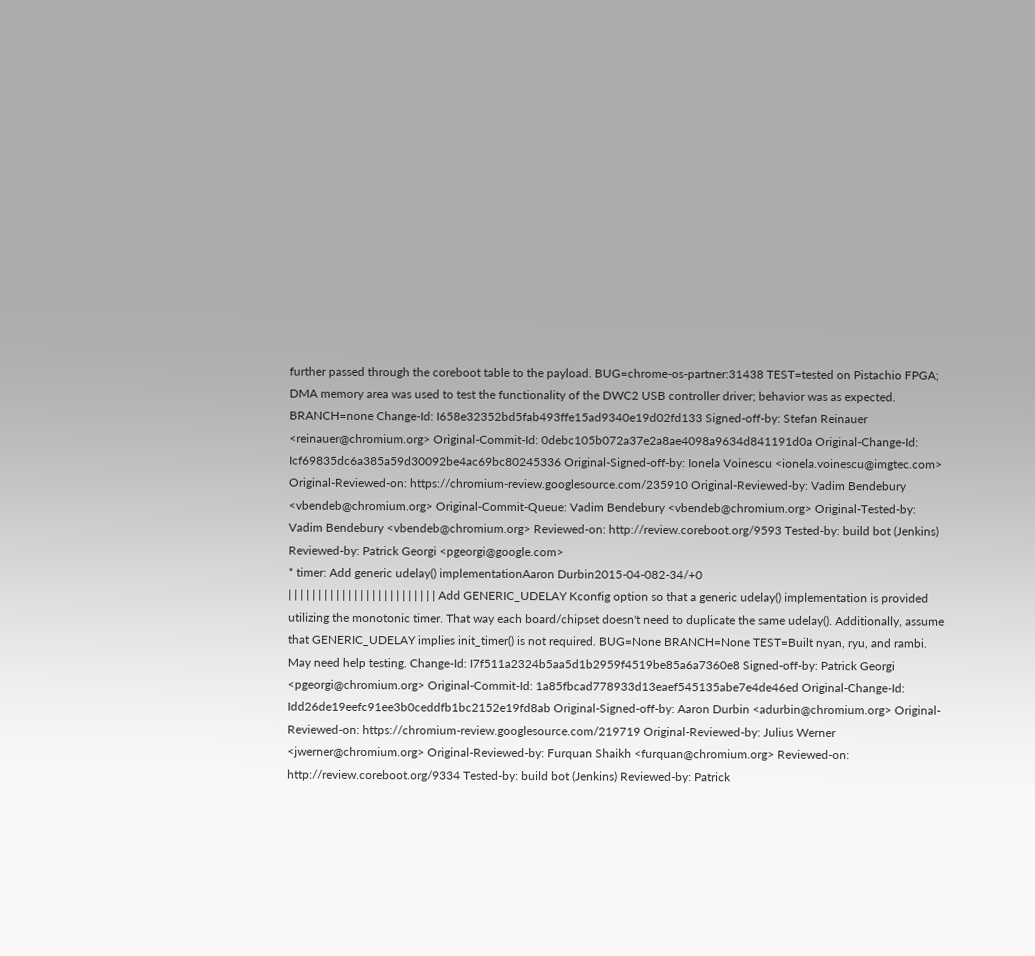further passed through the coreboot table to the payload. BUG=chrome-os-partner:31438 TEST=tested on Pistachio FPGA; DMA memory area was used to test the functionality of the DWC2 USB controller driver; behavior was as expected. BRANCH=none Change-Id: I658e32352bd5fab493ffe15ad9340e19d02fd133 Signed-off-by: Stefan Reinauer <reinauer@chromium.org> Original-Commit-Id: 0debc105b072a37e2a8ae4098a9634d841191d0a Original-Change-Id: Icf69835dc6a385a59d30092be4ac69bc80245336 Original-Signed-off-by: Ionela Voinescu <ionela.voinescu@imgtec.com> Original-Reviewed-on: https://chromium-review.googlesource.com/235910 Original-Reviewed-by: Vadim Bendebury <vbendeb@chromium.org> Original-Commit-Queue: Vadim Bendebury <vbendeb@chromium.org> Original-Tested-by: Vadim Bendebury <vbendeb@chromium.org> Reviewed-on: http://review.coreboot.org/9593 Tested-by: build bot (Jenkins) Reviewed-by: Patrick Georgi <pgeorgi@google.com>
* timer: Add generic udelay() implementationAaron Durbin2015-04-082-34/+0
| | | | | | | | | | | | | | | | | | | | | | | | | Add GENERIC_UDELAY Kconfig option so that a generic udelay() implementation is provided utilizing the monotonic timer. That way each board/chipset doesn't need to duplicate the same udelay(). Additionally, assume that GENERIC_UDELAY implies init_timer() is not required. BUG=None BRANCH=None TEST=Built nyan, ryu, and rambi. May need help testing. Change-Id: I7f511a2324b5aa5d1b2959f4519be85a6a7360e8 Signed-off-by: Patrick Georgi <pgeorgi@chromium.org> Original-Commit-Id: 1a85fbcad778933d13eaef545135abe7e4de46ed Original-Change-Id: Idd26de19eefc91ee3b0ceddfb1bc2152e19fd8ab Original-Signed-off-by: Aaron Durbin <adurbin@chromium.org> Original-Reviewed-on: https://chromium-review.googlesource.com/219719 Original-Reviewed-by: Julius Werner <jwerner@chromium.org> Original-Reviewed-by: Furquan Shaikh <furquan@chromium.org> Reviewed-on: http://review.coreboot.org/9334 Tested-by: build bot (Jenkins) Reviewed-by: Patrick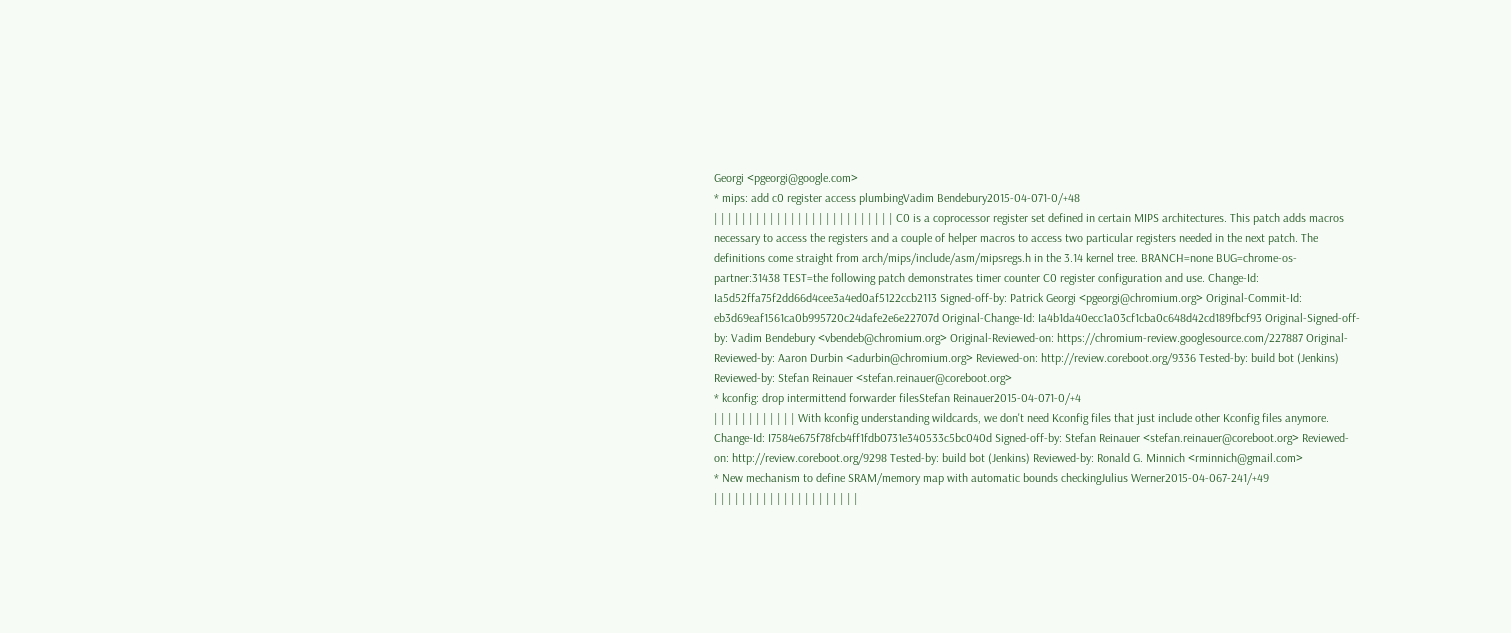Georgi <pgeorgi@google.com>
* mips: add c0 register access plumbingVadim Bendebury2015-04-071-0/+48
| | | | | | | | | | | | | | | | | | | | | | | | | | C0 is a coprocessor register set defined in certain MIPS architectures. This patch adds macros necessary to access the registers and a couple of helper macros to access two particular registers needed in the next patch. The definitions come straight from arch/mips/include/asm/mipsregs.h in the 3.14 kernel tree. BRANCH=none BUG=chrome-os-partner:31438 TEST=the following patch demonstrates timer counter C0 register configuration and use. Change-Id: Ia5d52ffa75f2dd66d4cee3a4ed0af5122ccb2113 Signed-off-by: Patrick Georgi <pgeorgi@chromium.org> Original-Commit-Id: eb3d69eaf1561ca0b995720c24dafe2e6e22707d Original-Change-Id: Ia4b1da40ecc1a03cf1cba0c648d42cd189fbcf93 Original-Signed-off-by: Vadim Bendebury <vbendeb@chromium.org> Original-Reviewed-on: https://chromium-review.googlesource.com/227887 Original-Reviewed-by: Aaron Durbin <adurbin@chromium.org> Reviewed-on: http://review.coreboot.org/9336 Tested-by: build bot (Jenkins) Reviewed-by: Stefan Reinauer <stefan.reinauer@coreboot.org>
* kconfig: drop intermittend forwarder filesStefan Reinauer2015-04-071-0/+4
| | | | | | | | | | | | With kconfig understanding wildcards, we don't need Kconfig files that just include other Kconfig files anymore. Change-Id: I7584e675f78fcb4ff1fdb0731e340533c5bc040d Signed-off-by: Stefan Reinauer <stefan.reinauer@coreboot.org> Reviewed-on: http://review.coreboot.org/9298 Tested-by: build bot (Jenkins) Reviewed-by: Ronald G. Minnich <rminnich@gmail.com>
* New mechanism to define SRAM/memory map with automatic bounds checkingJulius Werner2015-04-067-241/+49
| | | | | | | | | | | | | | | | | | | | |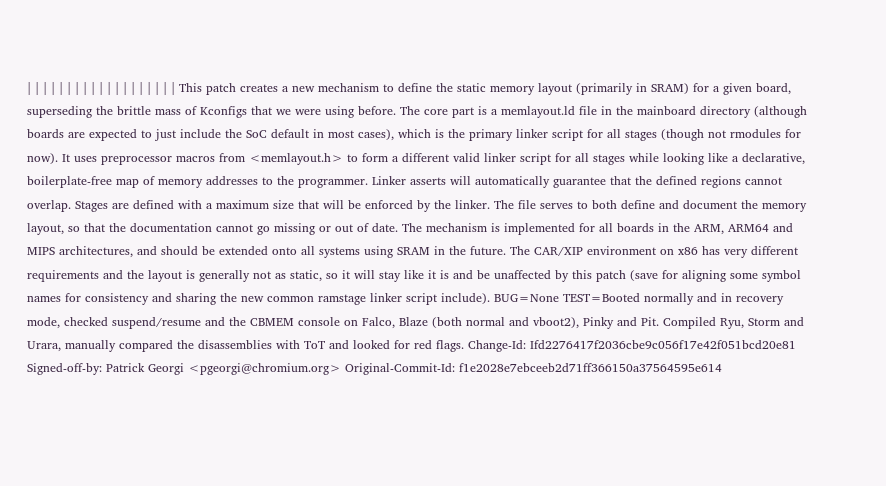| | | | | | | | | | | | | | | | | | | This patch creates a new mechanism to define the static memory layout (primarily in SRAM) for a given board, superseding the brittle mass of Kconfigs that we were using before. The core part is a memlayout.ld file in the mainboard directory (although boards are expected to just include the SoC default in most cases), which is the primary linker script for all stages (though not rmodules for now). It uses preprocessor macros from <memlayout.h> to form a different valid linker script for all stages while looking like a declarative, boilerplate-free map of memory addresses to the programmer. Linker asserts will automatically guarantee that the defined regions cannot overlap. Stages are defined with a maximum size that will be enforced by the linker. The file serves to both define and document the memory layout, so that the documentation cannot go missing or out of date. The mechanism is implemented for all boards in the ARM, ARM64 and MIPS architectures, and should be extended onto all systems using SRAM in the future. The CAR/XIP environment on x86 has very different requirements and the layout is generally not as static, so it will stay like it is and be unaffected by this patch (save for aligning some symbol names for consistency and sharing the new common ramstage linker script include). BUG=None TEST=Booted normally and in recovery mode, checked suspend/resume and the CBMEM console on Falco, Blaze (both normal and vboot2), Pinky and Pit. Compiled Ryu, Storm and Urara, manually compared the disassemblies with ToT and looked for red flags. Change-Id: Ifd2276417f2036cbe9c056f17e42f051bcd20e81 Signed-off-by: Patrick Georgi <pgeorgi@chromium.org> Original-Commit-Id: f1e2028e7ebceeb2d71ff366150a37564595e614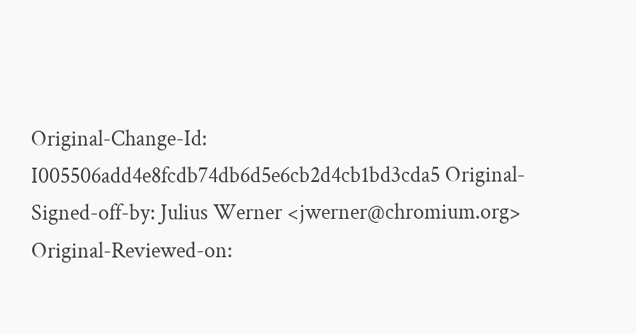Original-Change-Id: I005506add4e8fcdb74db6d5e6cb2d4cb1bd3cda5 Original-Signed-off-by: Julius Werner <jwerner@chromium.org> Original-Reviewed-on: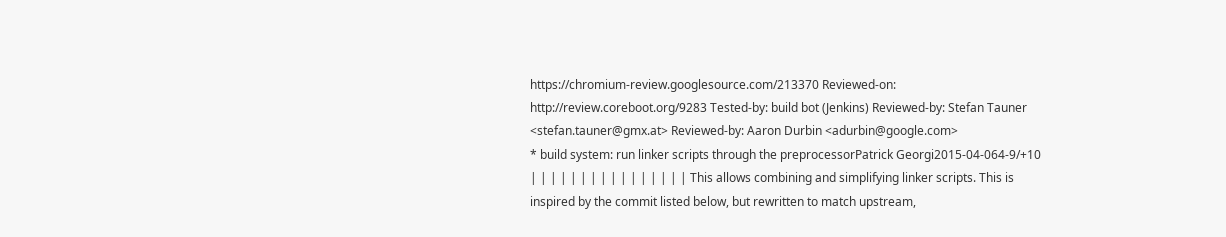https://chromium-review.googlesource.com/213370 Reviewed-on: http://review.coreboot.org/9283 Tested-by: build bot (Jenkins) Reviewed-by: Stefan Tauner <stefan.tauner@gmx.at> Reviewed-by: Aaron Durbin <adurbin@google.com>
* build system: run linker scripts through the preprocessorPatrick Georgi2015-04-064-9/+10
| | | | | | | | | | | | | | | | This allows combining and simplifying linker scripts. This is inspired by the commit listed below, but rewritten to match upstream,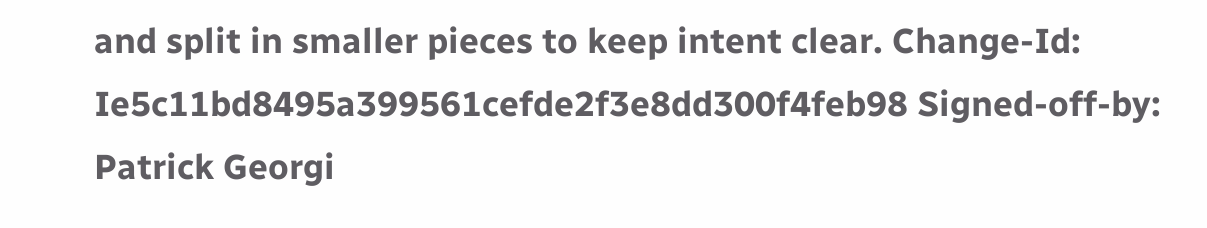and split in smaller pieces to keep intent clear. Change-Id: Ie5c11bd8495a399561cefde2f3e8dd300f4feb98 Signed-off-by: Patrick Georgi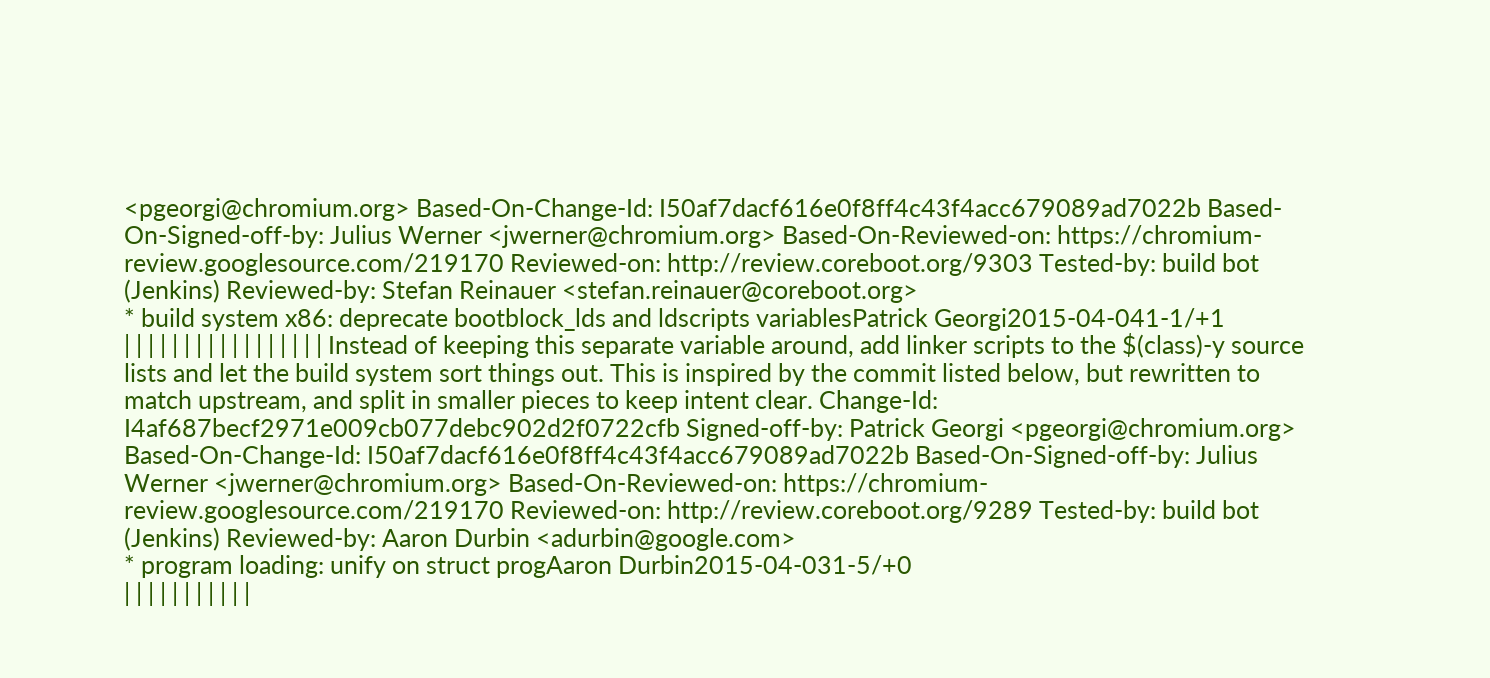<pgeorgi@chromium.org> Based-On-Change-Id: I50af7dacf616e0f8ff4c43f4acc679089ad7022b Based-On-Signed-off-by: Julius Werner <jwerner@chromium.org> Based-On-Reviewed-on: https://chromium-review.googlesource.com/219170 Reviewed-on: http://review.coreboot.org/9303 Tested-by: build bot (Jenkins) Reviewed-by: Stefan Reinauer <stefan.reinauer@coreboot.org>
* build system x86: deprecate bootblock_lds and ldscripts variablesPatrick Georgi2015-04-041-1/+1
| | | | | | | | | | | | | | | | | Instead of keeping this separate variable around, add linker scripts to the $(class)-y source lists and let the build system sort things out. This is inspired by the commit listed below, but rewritten to match upstream, and split in smaller pieces to keep intent clear. Change-Id: I4af687becf2971e009cb077debc902d2f0722cfb Signed-off-by: Patrick Georgi <pgeorgi@chromium.org> Based-On-Change-Id: I50af7dacf616e0f8ff4c43f4acc679089ad7022b Based-On-Signed-off-by: Julius Werner <jwerner@chromium.org> Based-On-Reviewed-on: https://chromium-review.googlesource.com/219170 Reviewed-on: http://review.coreboot.org/9289 Tested-by: build bot (Jenkins) Reviewed-by: Aaron Durbin <adurbin@google.com>
* program loading: unify on struct progAaron Durbin2015-04-031-5/+0
| | | | | | | | | | |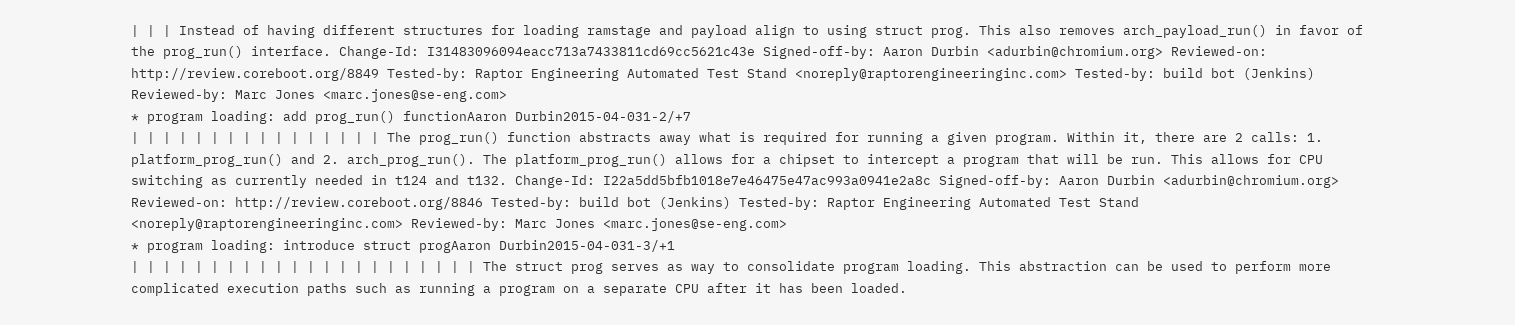| | | Instead of having different structures for loading ramstage and payload align to using struct prog. This also removes arch_payload_run() in favor of the prog_run() interface. Change-Id: I31483096094eacc713a7433811cd69cc5621c43e Signed-off-by: Aaron Durbin <adurbin@chromium.org> Reviewed-on: http://review.coreboot.org/8849 Tested-by: Raptor Engineering Automated Test Stand <noreply@raptorengineeringinc.com> Tested-by: build bot (Jenkins) Reviewed-by: Marc Jones <marc.jones@se-eng.com>
* program loading: add prog_run() functionAaron Durbin2015-04-031-2/+7
| | | | | | | | | | | | | | | | The prog_run() function abstracts away what is required for running a given program. Within it, there are 2 calls: 1. platform_prog_run() and 2. arch_prog_run(). The platform_prog_run() allows for a chipset to intercept a program that will be run. This allows for CPU switching as currently needed in t124 and t132. Change-Id: I22a5dd5bfb1018e7e46475e47ac993a0941e2a8c Signed-off-by: Aaron Durbin <adurbin@chromium.org> Reviewed-on: http://review.coreboot.org/8846 Tested-by: build bot (Jenkins) Tested-by: Raptor Engineering Automated Test Stand <noreply@raptorengineeringinc.com> Reviewed-by: Marc Jones <marc.jones@se-eng.com>
* program loading: introduce struct progAaron Durbin2015-04-031-3/+1
| | | | | | | | | | | | | | | | | | | | | | The struct prog serves as way to consolidate program loading. This abstraction can be used to perform more complicated execution paths such as running a program on a separate CPU after it has been loaded.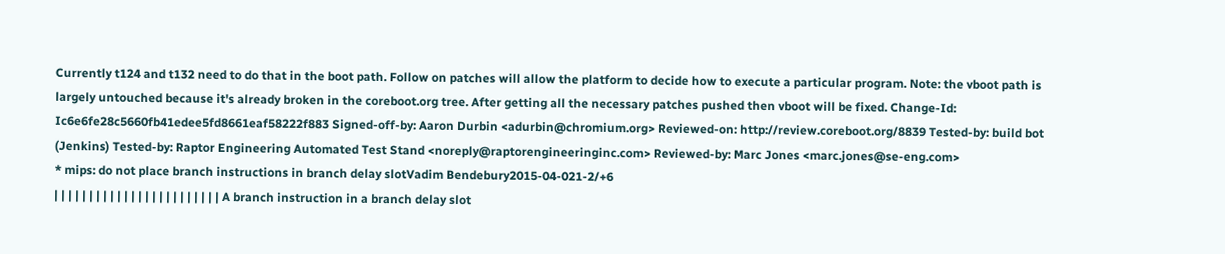Currently t124 and t132 need to do that in the boot path. Follow on patches will allow the platform to decide how to execute a particular program. Note: the vboot path is largely untouched because it's already broken in the coreboot.org tree. After getting all the necessary patches pushed then vboot will be fixed. Change-Id: Ic6e6fe28c5660fb41edee5fd8661eaf58222f883 Signed-off-by: Aaron Durbin <adurbin@chromium.org> Reviewed-on: http://review.coreboot.org/8839 Tested-by: build bot (Jenkins) Tested-by: Raptor Engineering Automated Test Stand <noreply@raptorengineeringinc.com> Reviewed-by: Marc Jones <marc.jones@se-eng.com>
* mips: do not place branch instructions in branch delay slotVadim Bendebury2015-04-021-2/+6
| | | | | | | | | | | | | | | | | | | | | | | | A branch instruction in a branch delay slot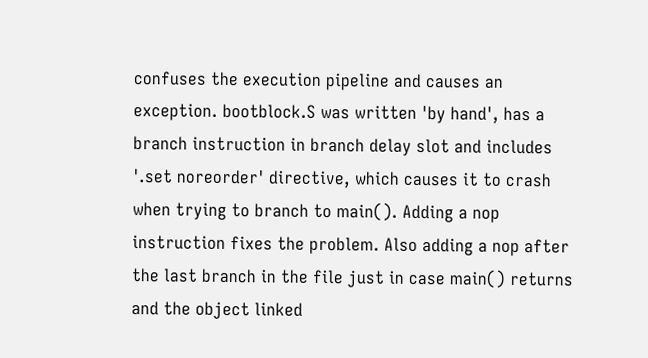confuses the execution pipeline and causes an exception. bootblock.S was written 'by hand', has a branch instruction in branch delay slot and includes '.set noreorder' directive, which causes it to crash when trying to branch to main(). Adding a nop instruction fixes the problem. Also adding a nop after the last branch in the file just in case main() returns and the object linked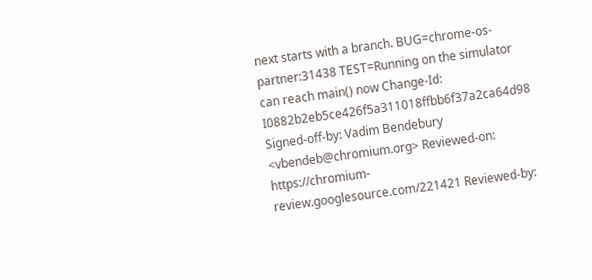next starts with a branch. BUG=chrome-os-partner:31438 TEST=Running on the simulator can reach main() now Change-Id: I0882b2eb5ce426f5a311018ffbb6f37a2ca64d98 Signed-off-by: Vadim Bendebury <vbendeb@chromium.org> Reviewed-on: https://chromium-review.googlesource.com/221421 Reviewed-by: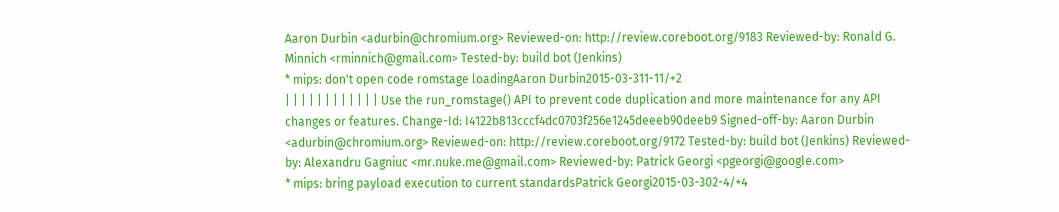Aaron Durbin <adurbin@chromium.org> Reviewed-on: http://review.coreboot.org/9183 Reviewed-by: Ronald G. Minnich <rminnich@gmail.com> Tested-by: build bot (Jenkins)
* mips: don't open code romstage loadingAaron Durbin2015-03-311-11/+2
| | | | | | | | | | | | Use the run_romstage() API to prevent code duplication and more maintenance for any API changes or features. Change-Id: I4122b813cccf4dc0703f256e1245deeeb90deeb9 Signed-off-by: Aaron Durbin <adurbin@chromium.org> Reviewed-on: http://review.coreboot.org/9172 Tested-by: build bot (Jenkins) Reviewed-by: Alexandru Gagniuc <mr.nuke.me@gmail.com> Reviewed-by: Patrick Georgi <pgeorgi@google.com>
* mips: bring payload execution to current standardsPatrick Georgi2015-03-302-4/+4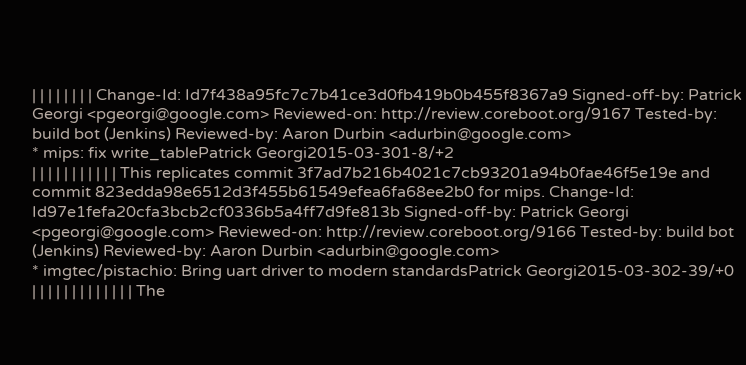| | | | | | | | Change-Id: Id7f438a95fc7c7b41ce3d0fb419b0b455f8367a9 Signed-off-by: Patrick Georgi <pgeorgi@google.com> Reviewed-on: http://review.coreboot.org/9167 Tested-by: build bot (Jenkins) Reviewed-by: Aaron Durbin <adurbin@google.com>
* mips: fix write_tablePatrick Georgi2015-03-301-8/+2
| | | | | | | | | | | This replicates commit 3f7ad7b216b4021c7cb93201a94b0fae46f5e19e and commit 823edda98e6512d3f455b61549efea6fa68ee2b0 for mips. Change-Id: Id97e1fefa20cfa3bcb2cf0336b5a4ff7d9fe813b Signed-off-by: Patrick Georgi <pgeorgi@google.com> Reviewed-on: http://review.coreboot.org/9166 Tested-by: build bot (Jenkins) Reviewed-by: Aaron Durbin <adurbin@google.com>
* imgtec/pistachio: Bring uart driver to modern standardsPatrick Georgi2015-03-302-39/+0
| | | | | | | | | | | | | The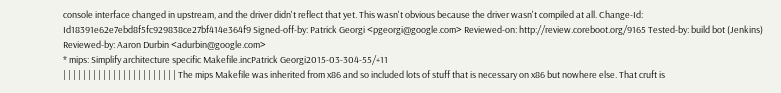console interface changed in upstream, and the driver didn't reflect that yet. This wasn't obvious because the driver wasn't compiled at all. Change-Id: Id18391e62e7ebd8f5fc929838ce27bf414e364f9 Signed-off-by: Patrick Georgi <pgeorgi@google.com> Reviewed-on: http://review.coreboot.org/9165 Tested-by: build bot (Jenkins) Reviewed-by: Aaron Durbin <adurbin@google.com>
* mips: Simplify architecture specific Makefile.incPatrick Georgi2015-03-304-55/+11
| | | | | | | | | | | | | | | | | | | | | | | The mips Makefile was inherited from x86 and so included lots of stuff that is necessary on x86 but nowhere else. That cruft is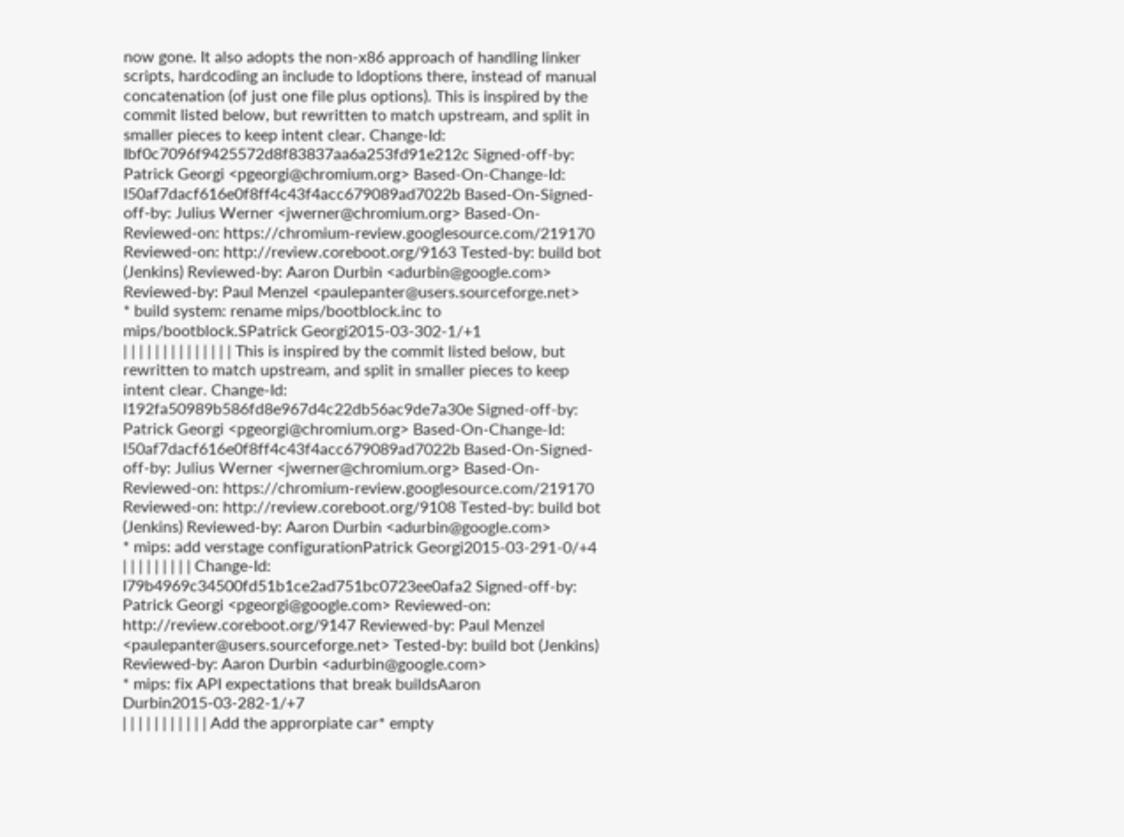now gone. It also adopts the non-x86 approach of handling linker scripts, hardcoding an include to ldoptions there, instead of manual concatenation (of just one file plus options). This is inspired by the commit listed below, but rewritten to match upstream, and split in smaller pieces to keep intent clear. Change-Id: Ibf0c7096f9425572d8f83837aa6a253fd91e212c Signed-off-by: Patrick Georgi <pgeorgi@chromium.org> Based-On-Change-Id: I50af7dacf616e0f8ff4c43f4acc679089ad7022b Based-On-Signed-off-by: Julius Werner <jwerner@chromium.org> Based-On-Reviewed-on: https://chromium-review.googlesource.com/219170 Reviewed-on: http://review.coreboot.org/9163 Tested-by: build bot (Jenkins) Reviewed-by: Aaron Durbin <adurbin@google.com> Reviewed-by: Paul Menzel <paulepanter@users.sourceforge.net>
* build system: rename mips/bootblock.inc to mips/bootblock.SPatrick Georgi2015-03-302-1/+1
| | | | | | | | | | | | | | This is inspired by the commit listed below, but rewritten to match upstream, and split in smaller pieces to keep intent clear. Change-Id: I192fa50989b586fd8e967d4c22db56ac9de7a30e Signed-off-by: Patrick Georgi <pgeorgi@chromium.org> Based-On-Change-Id: I50af7dacf616e0f8ff4c43f4acc679089ad7022b Based-On-Signed-off-by: Julius Werner <jwerner@chromium.org> Based-On-Reviewed-on: https://chromium-review.googlesource.com/219170 Reviewed-on: http://review.coreboot.org/9108 Tested-by: build bot (Jenkins) Reviewed-by: Aaron Durbin <adurbin@google.com>
* mips: add verstage configurationPatrick Georgi2015-03-291-0/+4
| | | | | | | | | Change-Id: I79b4969c34500fd51b1ce2ad751bc0723ee0afa2 Signed-off-by: Patrick Georgi <pgeorgi@google.com> Reviewed-on: http://review.coreboot.org/9147 Reviewed-by: Paul Menzel <paulepanter@users.sourceforge.net> Tested-by: build bot (Jenkins) Reviewed-by: Aaron Durbin <adurbin@google.com>
* mips: fix API expectations that break buildsAaron Durbin2015-03-282-1/+7
| | | | | | | | | | | Add the approrpiate car* empty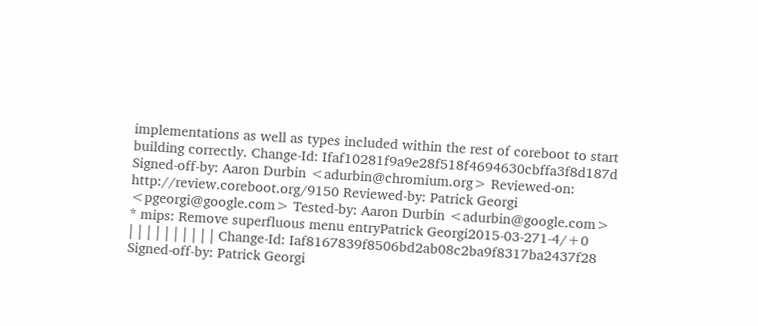implementations as well as types included within the rest of coreboot to start building correctly. Change-Id: Ifaf10281f9a9e28f518f4694630cbffa3f8d187d Signed-off-by: Aaron Durbin <adurbin@chromium.org> Reviewed-on: http://review.coreboot.org/9150 Reviewed-by: Patrick Georgi <pgeorgi@google.com> Tested-by: Aaron Durbin <adurbin@google.com>
* mips: Remove superfluous menu entryPatrick Georgi2015-03-271-4/+0
| | | | | | | | | | Change-Id: Iaf8167839f8506bd2ab08c2ba9f8317ba2437f28 Signed-off-by: Patrick Georgi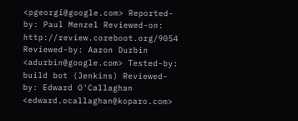<pgeorgi@google.com> Reported-by: Paul Menzel Reviewed-on: http://review.coreboot.org/9054 Reviewed-by: Aaron Durbin <adurbin@google.com> Tested-by: build bot (Jenkins) Reviewed-by: Edward O'Callaghan <edward.ocallaghan@koparo.com>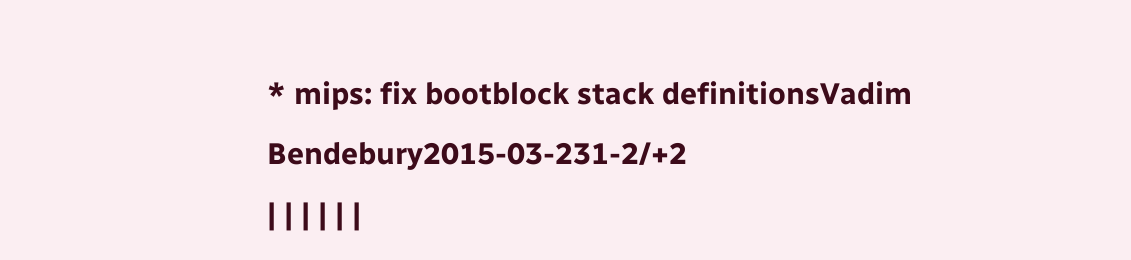* mips: fix bootblock stack definitionsVadim Bendebury2015-03-231-2/+2
| | | | | |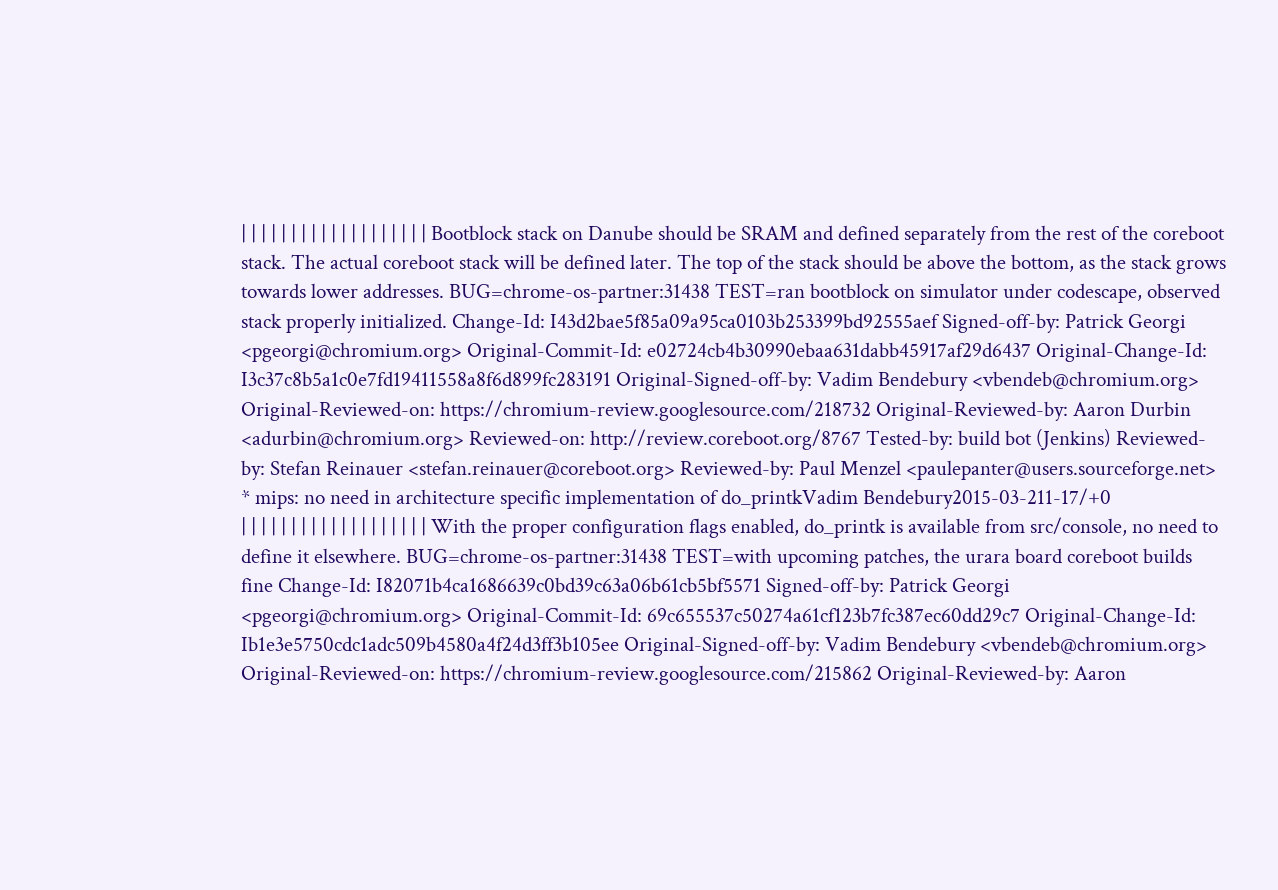| | | | | | | | | | | | | | | | | | | Bootblock stack on Danube should be SRAM and defined separately from the rest of the coreboot stack. The actual coreboot stack will be defined later. The top of the stack should be above the bottom, as the stack grows towards lower addresses. BUG=chrome-os-partner:31438 TEST=ran bootblock on simulator under codescape, observed stack properly initialized. Change-Id: I43d2bae5f85a09a95ca0103b253399bd92555aef Signed-off-by: Patrick Georgi <pgeorgi@chromium.org> Original-Commit-Id: e02724cb4b30990ebaa631dabb45917af29d6437 Original-Change-Id: I3c37c8b5a1c0e7fd19411558a8f6d899fc283191 Original-Signed-off-by: Vadim Bendebury <vbendeb@chromium.org> Original-Reviewed-on: https://chromium-review.googlesource.com/218732 Original-Reviewed-by: Aaron Durbin <adurbin@chromium.org> Reviewed-on: http://review.coreboot.org/8767 Tested-by: build bot (Jenkins) Reviewed-by: Stefan Reinauer <stefan.reinauer@coreboot.org> Reviewed-by: Paul Menzel <paulepanter@users.sourceforge.net>
* mips: no need in architecture specific implementation of do_printkVadim Bendebury2015-03-211-17/+0
| | | | | | | | | | | | | | | | | | | With the proper configuration flags enabled, do_printk is available from src/console, no need to define it elsewhere. BUG=chrome-os-partner:31438 TEST=with upcoming patches, the urara board coreboot builds fine Change-Id: I82071b4ca1686639c0bd39c63a06b61cb5bf5571 Signed-off-by: Patrick Georgi <pgeorgi@chromium.org> Original-Commit-Id: 69c655537c50274a61cf123b7fc387ec60dd29c7 Original-Change-Id: Ib1e3e5750cdc1adc509b4580a4f24d3ff3b105ee Original-Signed-off-by: Vadim Bendebury <vbendeb@chromium.org> Original-Reviewed-on: https://chromium-review.googlesource.com/215862 Original-Reviewed-by: Aaron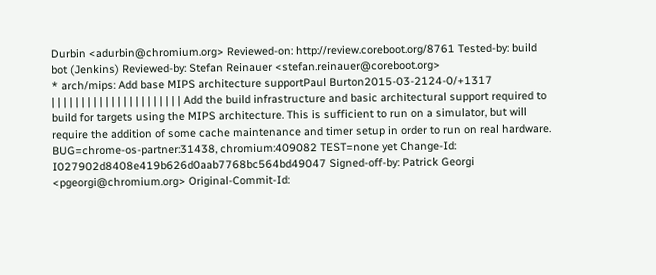Durbin <adurbin@chromium.org> Reviewed-on: http://review.coreboot.org/8761 Tested-by: build bot (Jenkins) Reviewed-by: Stefan Reinauer <stefan.reinauer@coreboot.org>
* arch/mips: Add base MIPS architecture supportPaul Burton2015-03-2124-0/+1317
| | | | | | | | | | | | | | | | | | | | | | Add the build infrastructure and basic architectural support required to build for targets using the MIPS architecture. This is sufficient to run on a simulator, but will require the addition of some cache maintenance and timer setup in order to run on real hardware. BUG=chrome-os-partner:31438, chromium:409082 TEST=none yet Change-Id: I027902d8408e419b626d0aab7768bc564bd49047 Signed-off-by: Patrick Georgi <pgeorgi@chromium.org> Original-Commit-Id: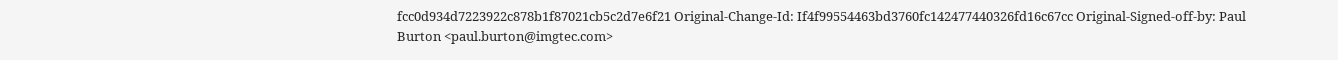fcc0d934d7223922c878b1f87021cb5c2d7e6f21 Original-Change-Id: If4f99554463bd3760fc142477440326fd16c67cc Original-Signed-off-by: Paul Burton <paul.burton@imgtec.com>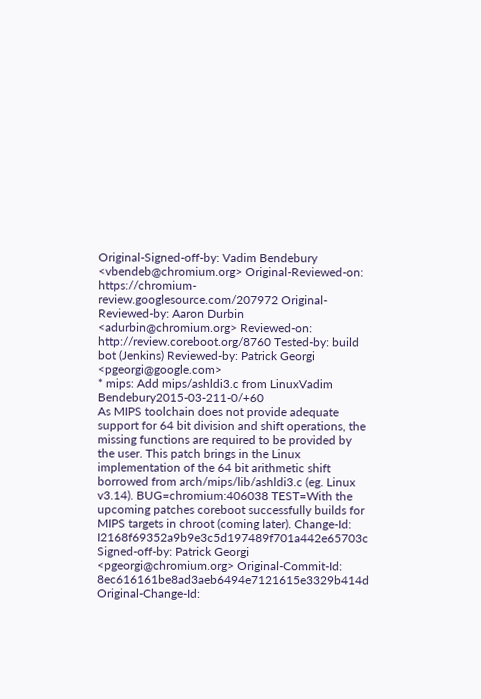Original-Signed-off-by: Vadim Bendebury <vbendeb@chromium.org> Original-Reviewed-on: https://chromium-review.googlesource.com/207972 Original-Reviewed-by: Aaron Durbin <adurbin@chromium.org> Reviewed-on: http://review.coreboot.org/8760 Tested-by: build bot (Jenkins) Reviewed-by: Patrick Georgi <pgeorgi@google.com>
* mips: Add mips/ashldi3.c from LinuxVadim Bendebury2015-03-211-0/+60
As MIPS toolchain does not provide adequate support for 64 bit division and shift operations, the missing functions are required to be provided by the user. This patch brings in the Linux implementation of the 64 bit arithmetic shift borrowed from arch/mips/lib/ashldi3.c (eg. Linux v3.14). BUG=chromium:406038 TEST=With the upcoming patches coreboot successfully builds for MIPS targets in chroot (coming later). Change-Id: I2168f69352a9b9e3c5d197489f701a442e65703c Signed-off-by: Patrick Georgi <pgeorgi@chromium.org> Original-Commit-Id: 8ec616161be8ad3aeb6494e7121615e3329b414d Original-Change-Id: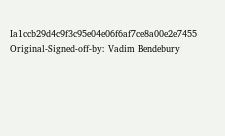Ia1ccb29d4c9f3c95e04e06f6af7ce8a00e2e7455 Original-Signed-off-by: Vadim Bendebury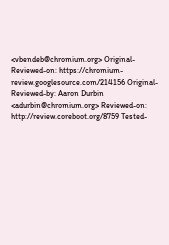<vbendeb@chromium.org> Original-Reviewed-on: https://chromium-review.googlesource.com/214156 Original-Reviewed-by: Aaron Durbin <adurbin@chromium.org> Reviewed-on: http://review.coreboot.org/8759 Tested-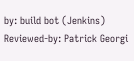by: build bot (Jenkins) Reviewed-by: Patrick Georgi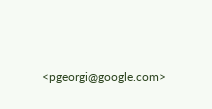<pgeorgi@google.com>